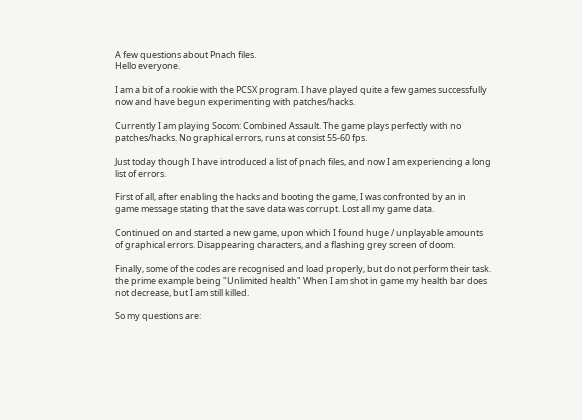A few questions about Pnach files.
Hello everyone.

I am a bit of a rookie with the PCSX program. I have played quite a few games successfully now and have begun experimenting with patches/hacks.

Currently I am playing Socom: Combined Assault. The game plays perfectly with no patches/hacks. No graphical errors, runs at consist 55-60 fps.

Just today though I have introduced a list of pnach files, and now I am experiencing a long list of errors.

First of all, after enabling the hacks and booting the game, I was confronted by an in game message stating that the save data was corrupt. Lost all my game data.

Continued on and started a new game, upon which I found huge / unplayable amounts of graphical errors. Disappearing characters, and a flashing grey screen of doom.

Finally, some of the codes are recognised and load properly, but do not perform their task. the prime example being "Unlimited health" When I am shot in game my health bar does not decrease, but I am still killed.

So my questions are: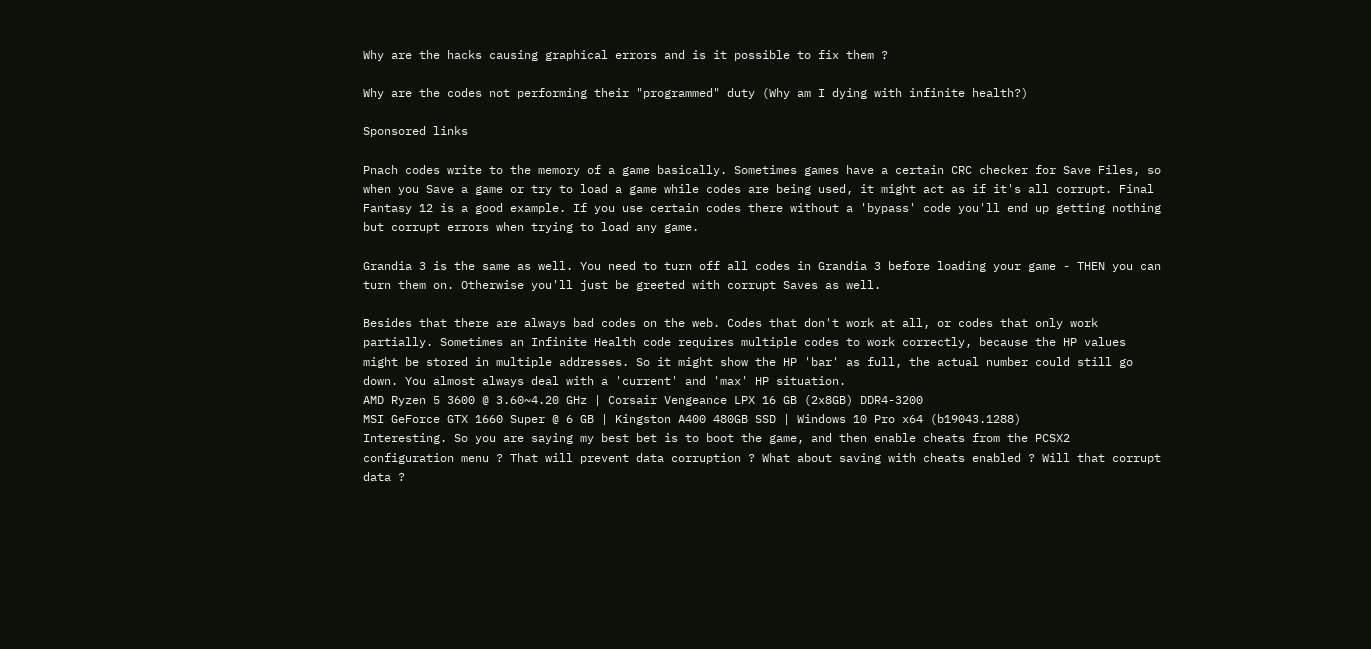Why are the hacks causing graphical errors and is it possible to fix them ?

Why are the codes not performing their "programmed" duty (Why am I dying with infinite health?)

Sponsored links

Pnach codes write to the memory of a game basically. Sometimes games have a certain CRC checker for Save Files, so when you Save a game or try to load a game while codes are being used, it might act as if it's all corrupt. Final Fantasy 12 is a good example. If you use certain codes there without a 'bypass' code you'll end up getting nothing but corrupt errors when trying to load any game.

Grandia 3 is the same as well. You need to turn off all codes in Grandia 3 before loading your game - THEN you can turn them on. Otherwise you'll just be greeted with corrupt Saves as well.

Besides that there are always bad codes on the web. Codes that don't work at all, or codes that only work partially. Sometimes an Infinite Health code requires multiple codes to work correctly, because the HP values might be stored in multiple addresses. So it might show the HP 'bar' as full, the actual number could still go down. You almost always deal with a 'current' and 'max' HP situation.
AMD Ryzen 5 3600 @ 3.60~4.20 GHz | Corsair Vengeance LPX 16 GB (2x8GB) DDR4-3200
MSI GeForce GTX 1660 Super @ 6 GB | Kingston A400 480GB SSD | Windows 10 Pro x64 (b19043.1288)
Interesting. So you are saying my best bet is to boot the game, and then enable cheats from the PCSX2 configuration menu ? That will prevent data corruption ? What about saving with cheats enabled ? Will that corrupt data ?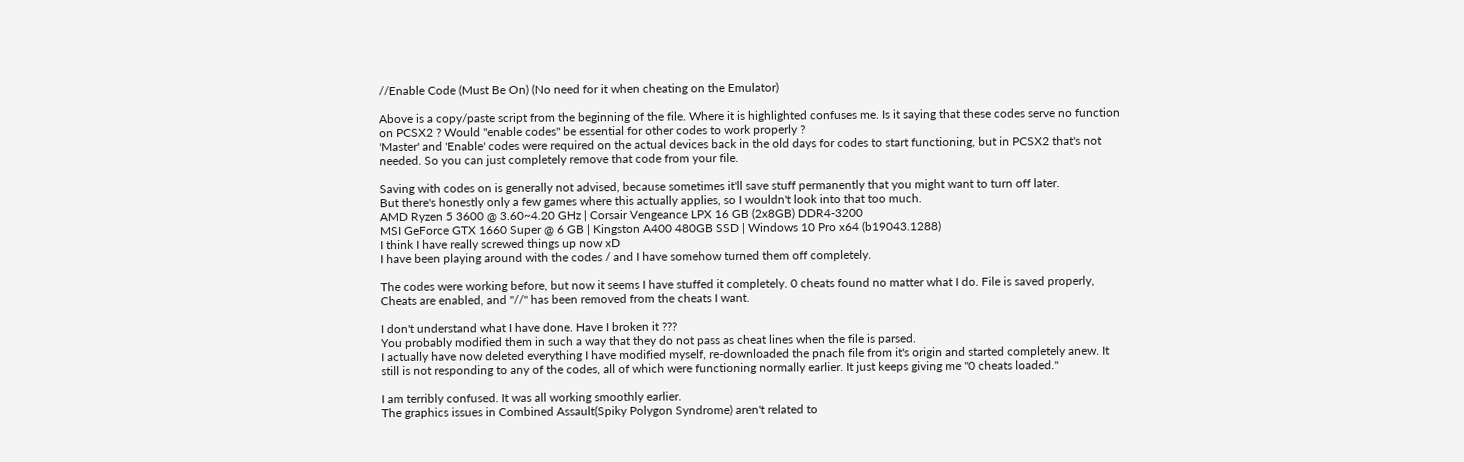//Enable Code (Must Be On) (No need for it when cheating on the Emulator)

Above is a copy/paste script from the beginning of the file. Where it is highlighted confuses me. Is it saying that these codes serve no function on PCSX2 ? Would "enable codes" be essential for other codes to work properly ?
'Master' and 'Enable' codes were required on the actual devices back in the old days for codes to start functioning, but in PCSX2 that's not needed. So you can just completely remove that code from your file.

Saving with codes on is generally not advised, because sometimes it'll save stuff permanently that you might want to turn off later.
But there's honestly only a few games where this actually applies, so I wouldn't look into that too much.
AMD Ryzen 5 3600 @ 3.60~4.20 GHz | Corsair Vengeance LPX 16 GB (2x8GB) DDR4-3200
MSI GeForce GTX 1660 Super @ 6 GB | Kingston A400 480GB SSD | Windows 10 Pro x64 (b19043.1288)
I think I have really screwed things up now xD
I have been playing around with the codes / and I have somehow turned them off completely.

The codes were working before, but now it seems I have stuffed it completely. 0 cheats found no matter what I do. File is saved properly, Cheats are enabled, and "//" has been removed from the cheats I want.

I don't understand what I have done. Have I broken it ???
You probably modified them in such a way that they do not pass as cheat lines when the file is parsed.
I actually have now deleted everything I have modified myself, re-downloaded the pnach file from it's origin and started completely anew. It still is not responding to any of the codes, all of which were functioning normally earlier. It just keeps giving me "0 cheats loaded."

I am terribly confused. It was all working smoothly earlier.
The graphics issues in Combined Assault(Spiky Polygon Syndrome) aren't related to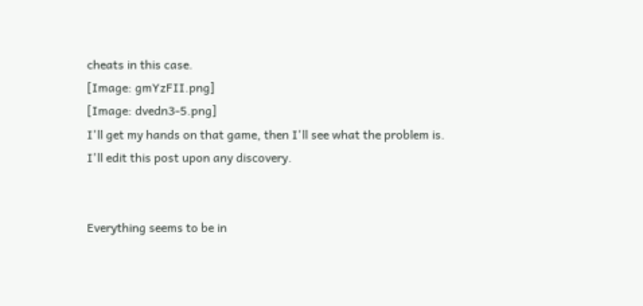cheats in this case.
[Image: gmYzFII.png]
[Image: dvedn3-5.png]
I'll get my hands on that game, then I'll see what the problem is.
I'll edit this post upon any discovery.


Everything seems to be in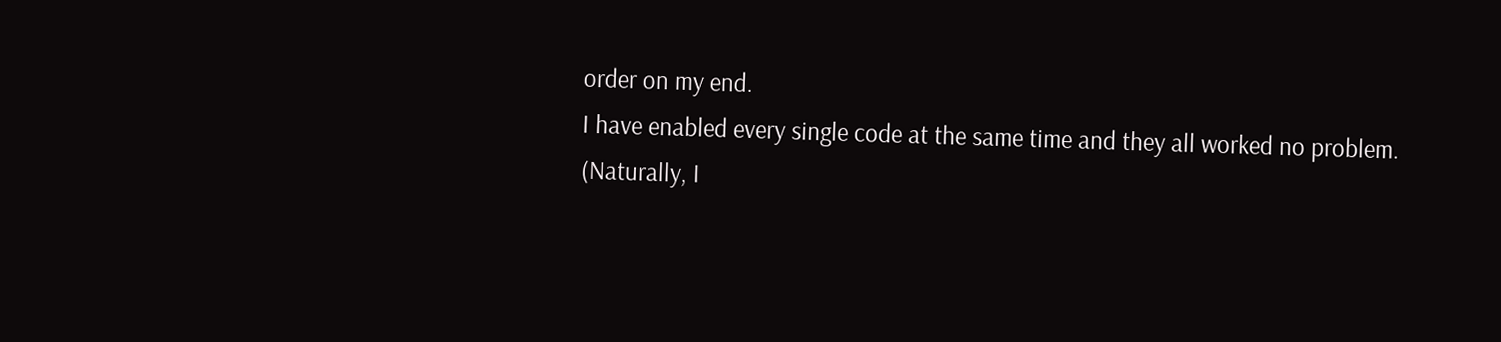order on my end.
I have enabled every single code at the same time and they all worked no problem.
(Naturally, I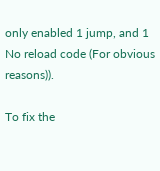only enabled 1 jump, and 1 No reload code (For obvious reasons)).

To fix the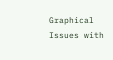Graphical Issues with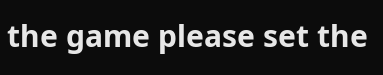the game please set the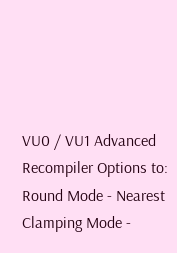VU0 / VU1 Advanced Recompiler Options to:
Round Mode - Nearest
Clamping Mode -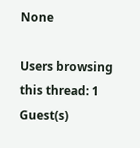None

Users browsing this thread: 1 Guest(s)